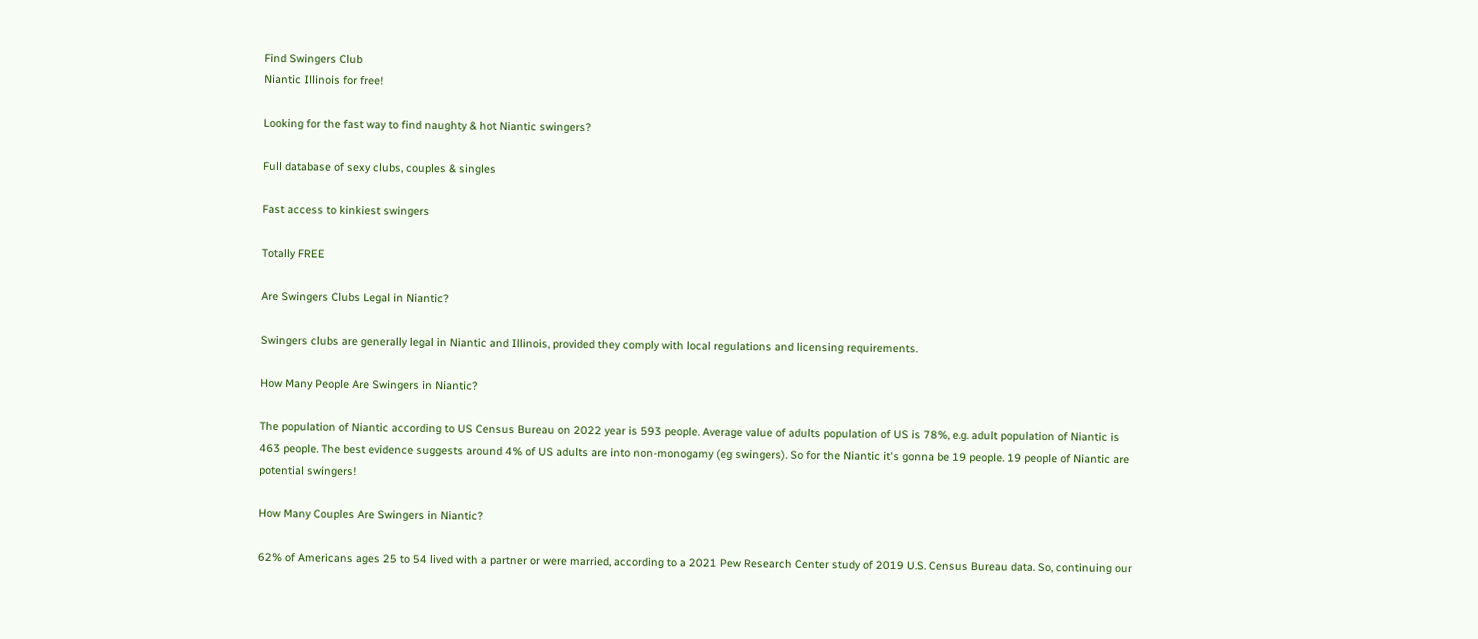Find Swingers Club
Niantic Illinois for free!

Looking for the fast way to find naughty & hot Niantic swingers?

Full database of sexy clubs, couples & singles

Fast access to kinkiest swingers

Totally FREE

Are Swingers Clubs Legal in Niantic?

Swingers clubs are generally legal in Niantic and Illinois, provided they comply with local regulations and licensing requirements.

How Many People Are Swingers in Niantic?

The population of Niantic according to US Census Bureau on 2022 year is 593 people. Average value of adults population of US is 78%, e.g. adult population of Niantic is 463 people. The best evidence suggests around 4% of US adults are into non-monogamy (eg swingers). So for the Niantic it's gonna be 19 people. 19 people of Niantic are potential swingers!

How Many Couples Are Swingers in Niantic?

62% of Americans ages 25 to 54 lived with a partner or were married, according to a 2021 Pew Research Center study of 2019 U.S. Census Bureau data. So, continuing our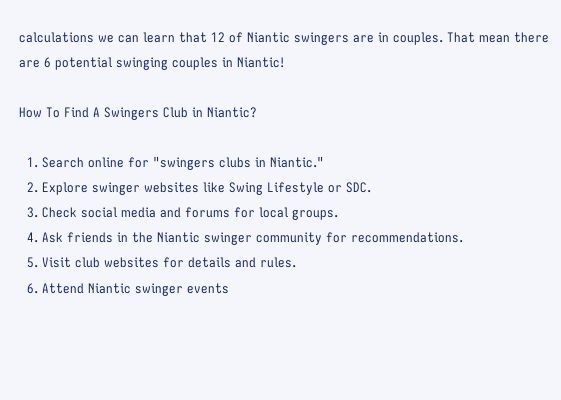calculations we can learn that 12 of Niantic swingers are in couples. That mean there are 6 potential swinging couples in Niantic!

How To Find A Swingers Club in Niantic?

  1. Search online for "swingers clubs in Niantic."
  2. Explore swinger websites like Swing Lifestyle or SDC.
  3. Check social media and forums for local groups.
  4. Ask friends in the Niantic swinger community for recommendations.
  5. Visit club websites for details and rules.
  6. Attend Niantic swinger events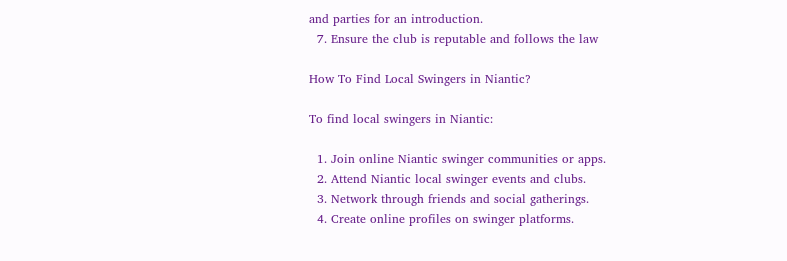and parties for an introduction.
  7. Ensure the club is reputable and follows the law

How To Find Local Swingers in Niantic?

To find local swingers in Niantic:

  1. Join online Niantic swinger communities or apps.
  2. Attend Niantic local swinger events and clubs.
  3. Network through friends and social gatherings.
  4. Create online profiles on swinger platforms.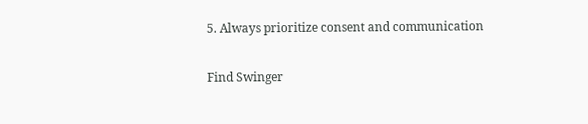5. Always prioritize consent and communication

Find Swinger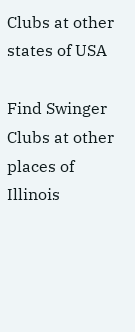Clubs at other states of USA

Find Swinger Clubs at other places of Illinois